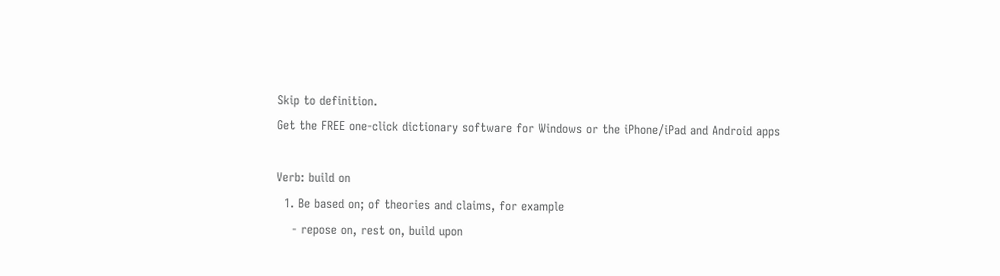Skip to definition.
Get the FREE one-click dictionary software for Windows or the iPhone/iPad and Android apps

Verb: build on
  1. Be based on; of theories and claims, for example
    - repose on, rest on, build upon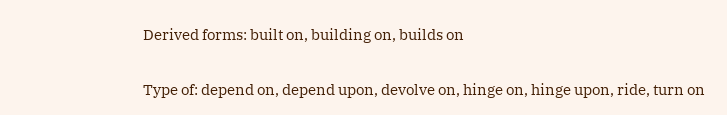Derived forms: built on, building on, builds on

Type of: depend on, depend upon, devolve on, hinge on, hinge upon, ride, turn on